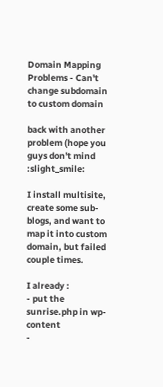Domain Mapping Problems - Can't change subdomain to custom domain

back with another problem (hope you guys don't mind :slight_smile:

I install multisite, create some sub-blogs, and want to map it into custom domain, but failed couple times.

I already :
- put the sunrise.php in wp-content
-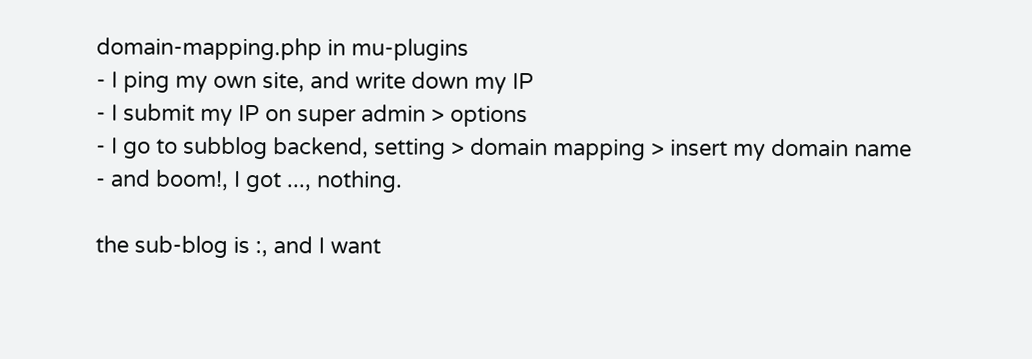domain-mapping.php in mu-plugins
- I ping my own site, and write down my IP
- I submit my IP on super admin > options
- I go to subblog backend, setting > domain mapping > insert my domain name
- and boom!, I got ..., nothing.

the sub-blog is :, and I want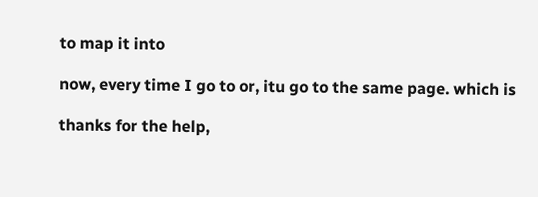to map it into

now, every time I go to or, itu go to the same page. which is

thanks for the help,